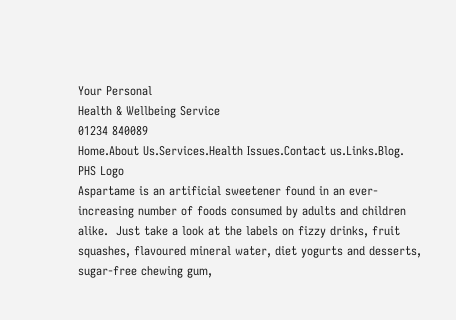Your Personal
Health & Wellbeing Service
01234 840089
Home.About Us.Services.Health Issues.Contact us.Links.Blog.
PHS Logo
Aspartame is an artificial sweetener found in an ever-increasing number of foods consumed by adults and children alike.  Just take a look at the labels on fizzy drinks, fruit squashes, flavoured mineral water, diet yogurts and desserts, sugar-free chewing gum,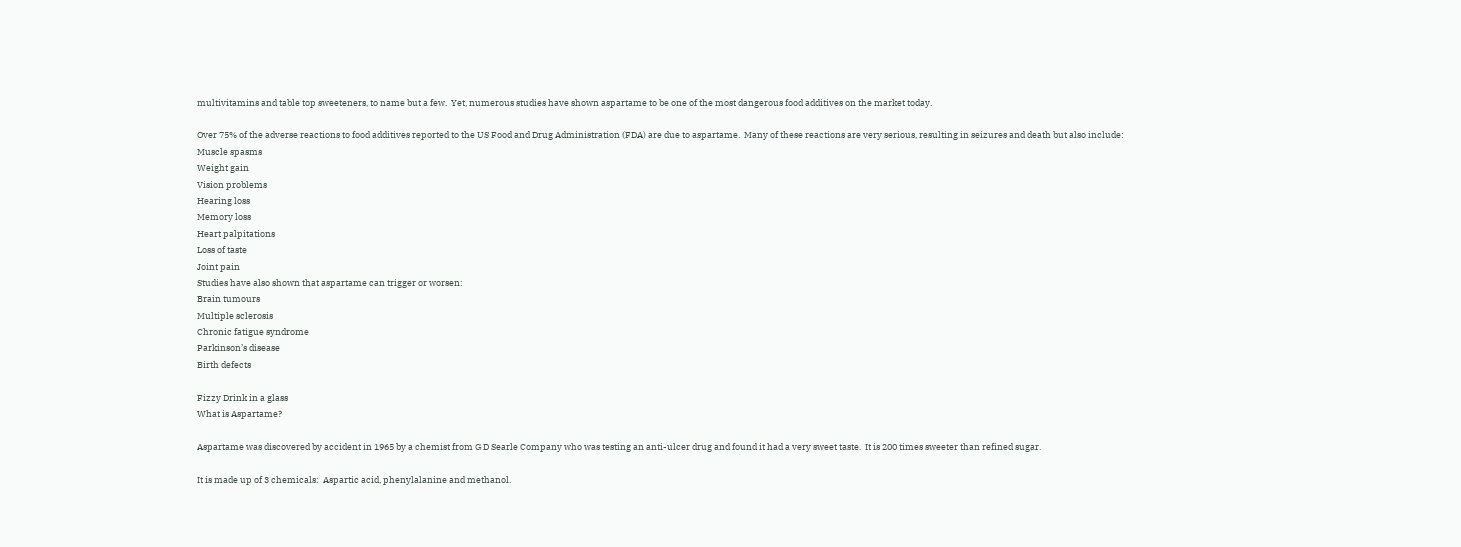multivitamins and table top sweeteners, to name but a few.  Yet, numerous studies have shown aspartame to be one of the most dangerous food additives on the market today.

Over 75% of the adverse reactions to food additives reported to the US Food and Drug Administration (FDA) are due to aspartame.  Many of these reactions are very serious, resulting in seizures and death but also include:
Muscle spasms
Weight gain
Vision problems
Hearing loss
Memory loss
Heart palpitations
Loss of taste
Joint pain
Studies have also shown that aspartame can trigger or worsen:
Brain tumours
Multiple sclerosis
Chronic fatigue syndrome
Parkinson’s disease
Birth defects

Fizzy Drink in a glass
What is Aspartame?

Aspartame was discovered by accident in 1965 by a chemist from G D Searle Company who was testing an anti-ulcer drug and found it had a very sweet taste.  It is 200 times sweeter than refined sugar.

It is made up of 3 chemicals:  Aspartic acid, phenylalanine and methanol.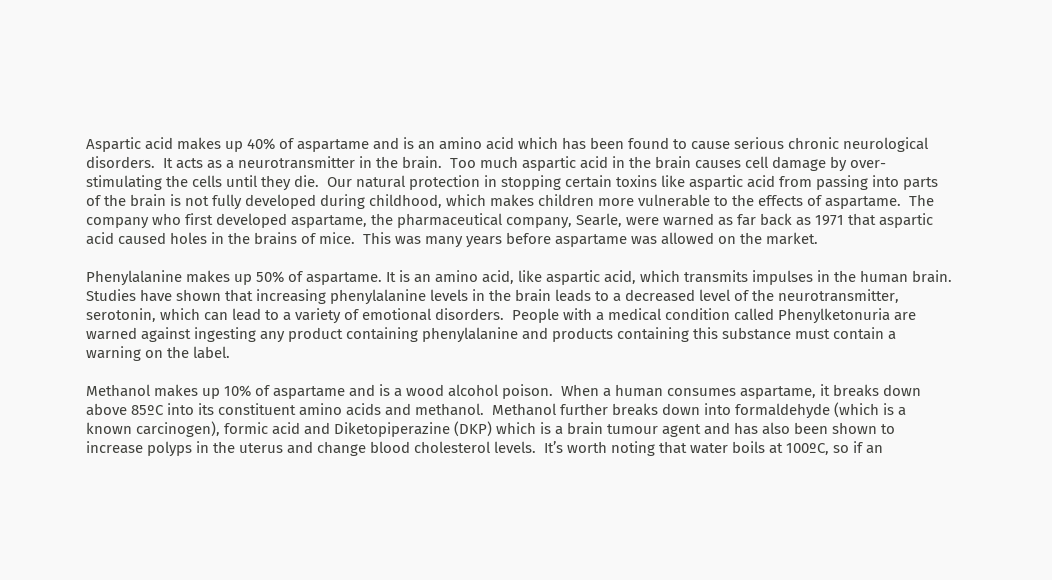Aspartic acid makes up 40% of aspartame and is an amino acid which has been found to cause serious chronic neurological disorders.  It acts as a neurotransmitter in the brain.  Too much aspartic acid in the brain causes cell damage by over-stimulating the cells until they die.  Our natural protection in stopping certain toxins like aspartic acid from passing into parts of the brain is not fully developed during childhood, which makes children more vulnerable to the effects of aspartame.  The company who first developed aspartame, the pharmaceutical company, Searle, were warned as far back as 1971 that aspartic acid caused holes in the brains of mice.  This was many years before aspartame was allowed on the market.

Phenylalanine makes up 50% of aspartame. It is an amino acid, like aspartic acid, which transmits impulses in the human brain.  Studies have shown that increasing phenylalanine levels in the brain leads to a decreased level of the neurotransmitter, serotonin, which can lead to a variety of emotional disorders.  People with a medical condition called Phenylketonuria are warned against ingesting any product containing phenylalanine and products containing this substance must contain a warning on the label.

Methanol makes up 10% of aspartame and is a wood alcohol poison.  When a human consumes aspartame, it breaks down above 85ºC into its constituent amino acids and methanol.  Methanol further breaks down into formaldehyde (which is a known carcinogen), formic acid and Diketopiperazine (DKP) which is a brain tumour agent and has also been shown to increase polyps in the uterus and change blood cholesterol levels.  It’s worth noting that water boils at 100ºC, so if an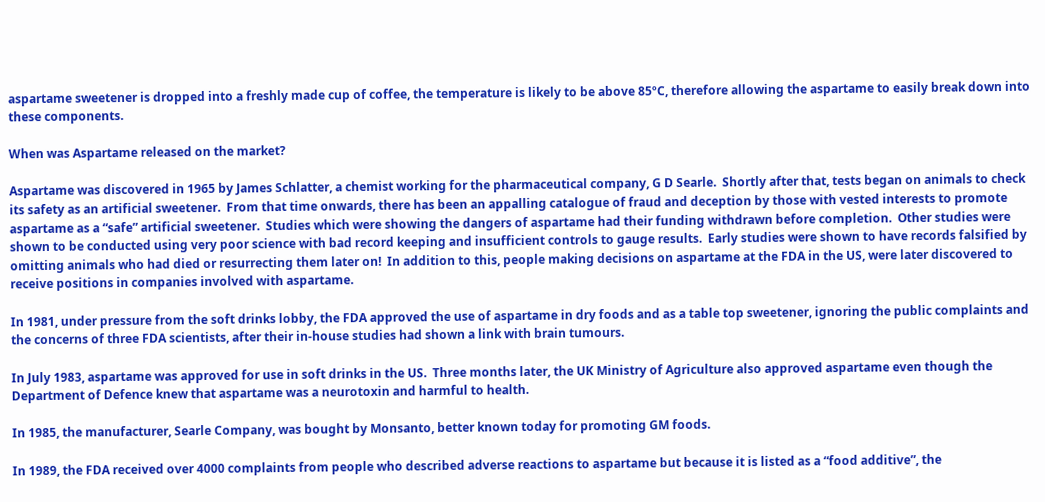aspartame sweetener is dropped into a freshly made cup of coffee, the temperature is likely to be above 85ºC, therefore allowing the aspartame to easily break down into these components.

When was Aspartame released on the market?

Aspartame was discovered in 1965 by James Schlatter, a chemist working for the pharmaceutical company, G D Searle.  Shortly after that, tests began on animals to check its safety as an artificial sweetener.  From that time onwards, there has been an appalling catalogue of fraud and deception by those with vested interests to promote aspartame as a “safe” artificial sweetener.  Studies which were showing the dangers of aspartame had their funding withdrawn before completion.  Other studies were shown to be conducted using very poor science with bad record keeping and insufficient controls to gauge results.  Early studies were shown to have records falsified by omitting animals who had died or resurrecting them later on!  In addition to this, people making decisions on aspartame at the FDA in the US, were later discovered to receive positions in companies involved with aspartame.

In 1981, under pressure from the soft drinks lobby, the FDA approved the use of aspartame in dry foods and as a table top sweetener, ignoring the public complaints and the concerns of three FDA scientists, after their in-house studies had shown a link with brain tumours.

In July 1983, aspartame was approved for use in soft drinks in the US.  Three months later, the UK Ministry of Agriculture also approved aspartame even though the Department of Defence knew that aspartame was a neurotoxin and harmful to health.

In 1985, the manufacturer, Searle Company, was bought by Monsanto, better known today for promoting GM foods.

In 1989, the FDA received over 4000 complaints from people who described adverse reactions to aspartame but because it is listed as a “food additive”, the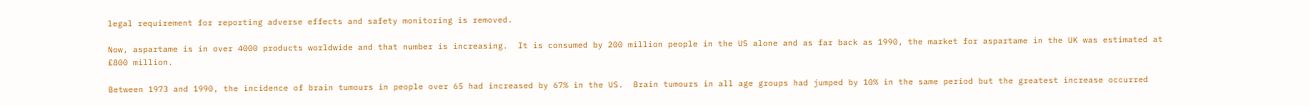legal requirement for reporting adverse effects and safety monitoring is removed.

Now, aspartame is in over 4000 products worldwide and that number is increasing.  It is consumed by 200 million people in the US alone and as far back as 1990, the market for aspartame in the UK was estimated at £800 million.

Between 1973 and 1990, the incidence of brain tumours in people over 65 had increased by 67% in the US.  Brain tumours in all age groups had jumped by 10% in the same period but the greatest increase occurred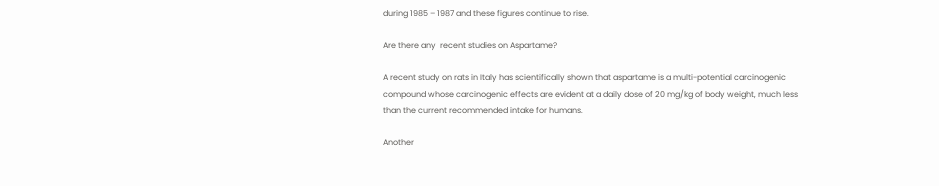during 1985 – 1987 and these figures continue to rise.

Are there any  recent studies on Aspartame?

A recent study on rats in Italy has scientifically shown that aspartame is a multi-potential carcinogenic compound whose carcinogenic effects are evident at a daily dose of 20 mg/kg of body weight, much less than the current recommended intake for humans.

Another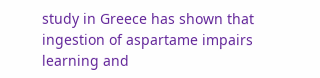study in Greece has shown that ingestion of aspartame impairs learning and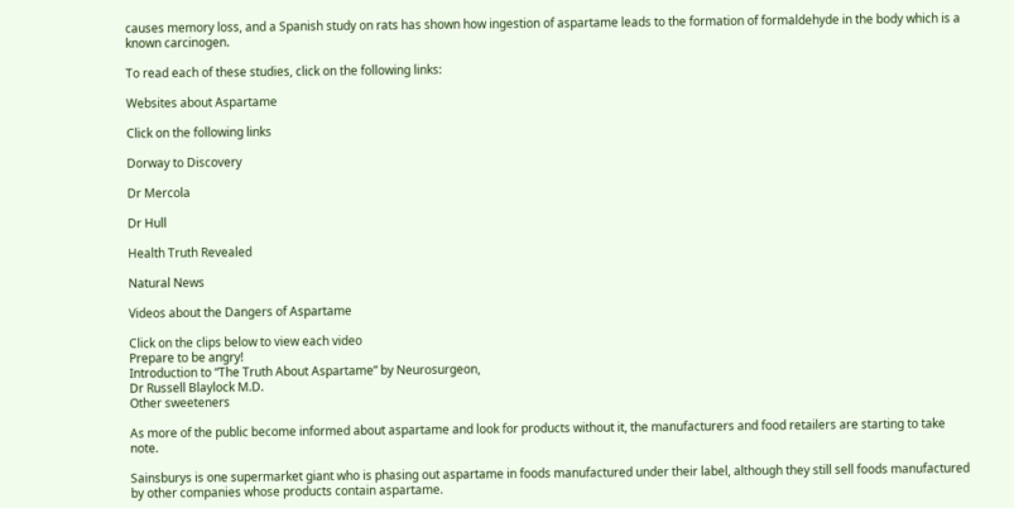causes memory loss, and a Spanish study on rats has shown how ingestion of aspartame leads to the formation of formaldehyde in the body which is a known carcinogen.

To read each of these studies, click on the following links:

Websites about Aspartame

Click on the following links

Dorway to Discovery

Dr Mercola

Dr Hull

Health Truth Revealed

Natural News

Videos about the Dangers of Aspartame

Click on the clips below to view each video
Prepare to be angry!
Introduction to “The Truth About Aspartame” by Neurosurgeon,
Dr Russell Blaylock M.D.
Other sweeteners

As more of the public become informed about aspartame and look for products without it, the manufacturers and food retailers are starting to take note.

Sainsburys is one supermarket giant who is phasing out aspartame in foods manufactured under their label, although they still sell foods manufactured by other companies whose products contain aspartame.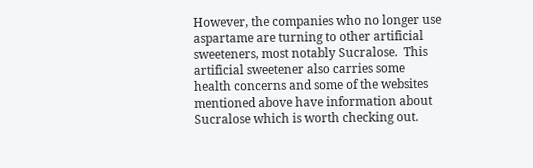However, the companies who no longer use aspartame are turning to other artificial sweeteners, most notably Sucralose.  This artificial sweetener also carries some health concerns and some of the websites mentioned above have information about Sucralose which is worth checking out.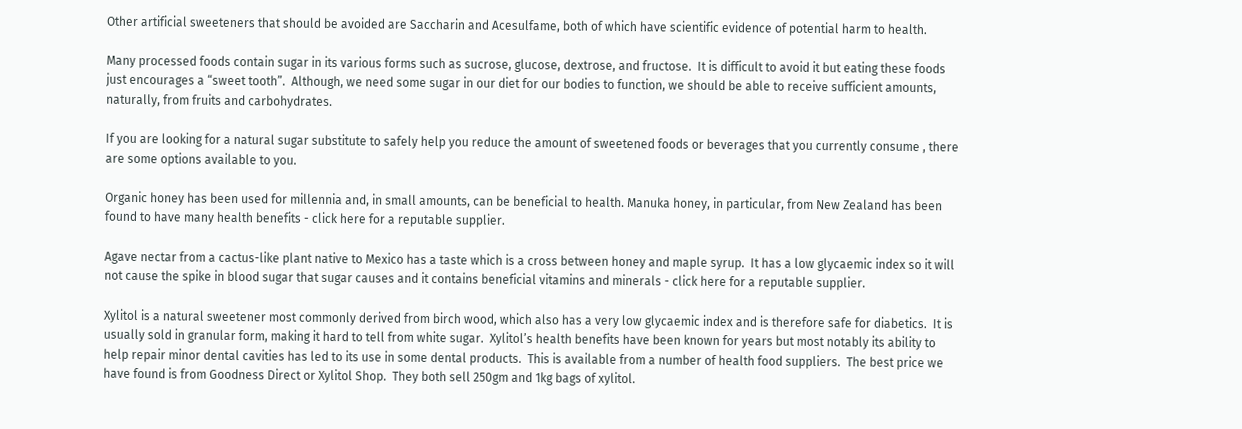Other artificial sweeteners that should be avoided are Saccharin and Acesulfame, both of which have scientific evidence of potential harm to health.

Many processed foods contain sugar in its various forms such as sucrose, glucose, dextrose, and fructose.  It is difficult to avoid it but eating these foods just encourages a “sweet tooth”.  Although, we need some sugar in our diet for our bodies to function, we should be able to receive sufficient amounts, naturally, from fruits and carbohydrates.

If you are looking for a natural sugar substitute to safely help you reduce the amount of sweetened foods or beverages that you currently consume , there are some options available to you.

Organic honey has been used for millennia and, in small amounts, can be beneficial to health. Manuka honey, in particular, from New Zealand has been found to have many health benefits - click here for a reputable supplier.

Agave nectar from a cactus-like plant native to Mexico has a taste which is a cross between honey and maple syrup.  It has a low glycaemic index so it will not cause the spike in blood sugar that sugar causes and it contains beneficial vitamins and minerals - click here for a reputable supplier.

Xylitol is a natural sweetener most commonly derived from birch wood, which also has a very low glycaemic index and is therefore safe for diabetics.  It is usually sold in granular form, making it hard to tell from white sugar.  Xylitol’s health benefits have been known for years but most notably its ability to help repair minor dental cavities has led to its use in some dental products.  This is available from a number of health food suppliers.  The best price we have found is from Goodness Direct or Xylitol Shop.  They both sell 250gm and 1kg bags of xylitol.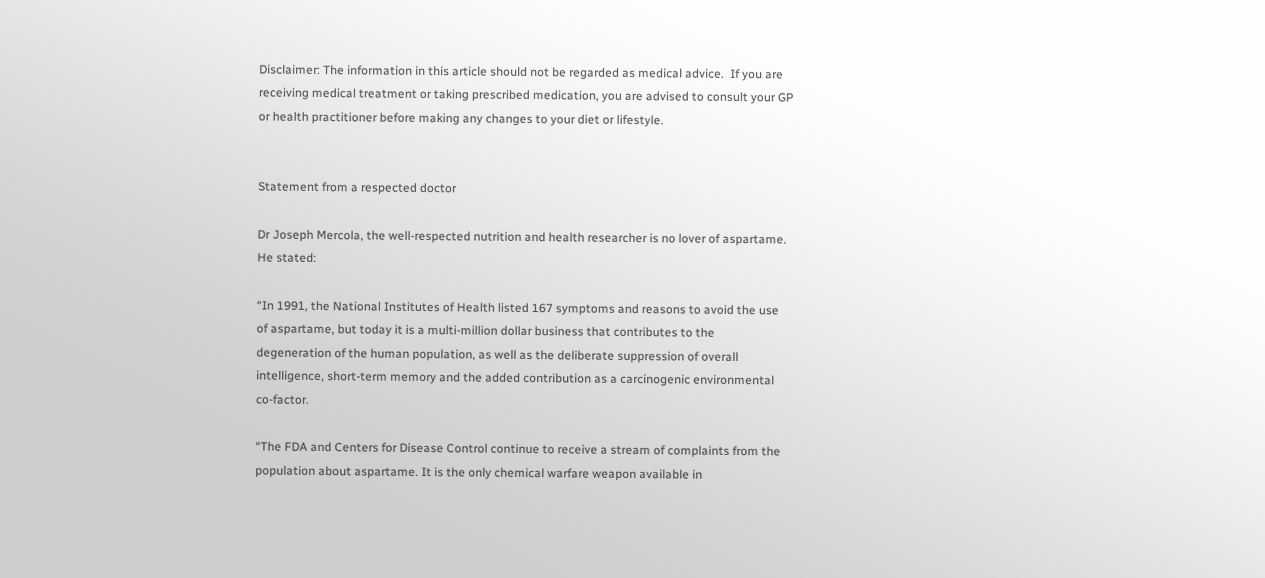Disclaimer: The information in this article should not be regarded as medical advice.  If you are receiving medical treatment or taking prescribed medication, you are advised to consult your GP or health practitioner before making any changes to your diet or lifestyle.


Statement from a respected doctor

Dr Joseph Mercola, the well-respected nutrition and health researcher is no lover of aspartame. He stated:

“In 1991, the National Institutes of Health listed 167 symptoms and reasons to avoid the use of aspartame, but today it is a multi-million dollar business that contributes to the degeneration of the human population, as well as the deliberate suppression of overall intelligence, short-term memory and the added contribution as a carcinogenic environmental co-factor.

“The FDA and Centers for Disease Control continue to receive a stream of complaints from the population about aspartame. It is the only chemical warfare weapon available in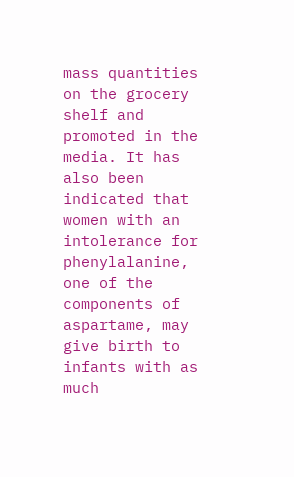mass quantities on the grocery shelf and promoted in the media. It has also been indicated that women with an intolerance for phenylalanine, one of the components of aspartame, may give birth to infants with as much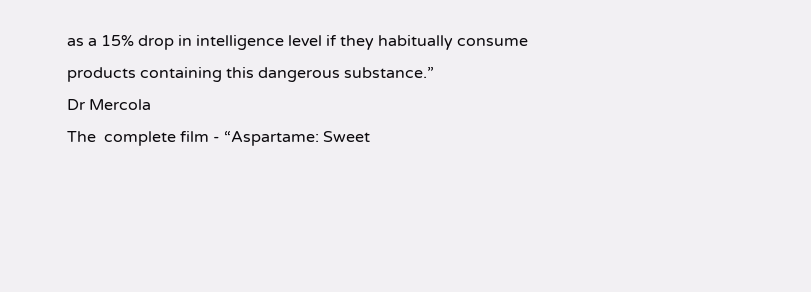as a 15% drop in intelligence level if they habitually consume products containing this dangerous substance.”
Dr Mercola
The  complete film - “Aspartame: Sweet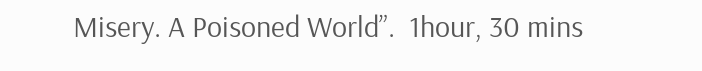Misery. A Poisoned World”.  1hour, 30 mins